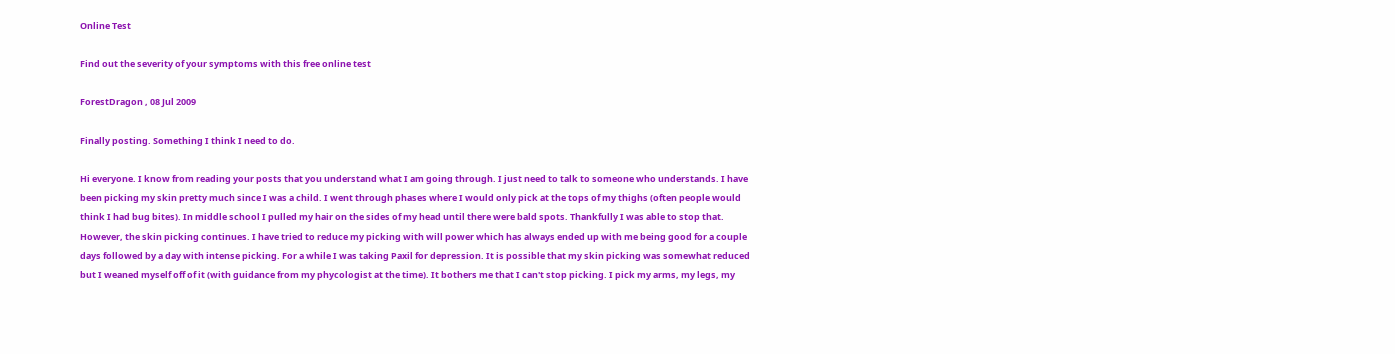Online Test

Find out the severity of your symptoms with this free online test

ForestDragon , 08 Jul 2009

Finally posting. Something I think I need to do.

Hi everyone. I know from reading your posts that you understand what I am going through. I just need to talk to someone who understands. I have been picking my skin pretty much since I was a child. I went through phases where I would only pick at the tops of my thighs (often people would think I had bug bites). In middle school I pulled my hair on the sides of my head until there were bald spots. Thankfully I was able to stop that. However, the skin picking continues. I have tried to reduce my picking with will power which has always ended up with me being good for a couple days followed by a day with intense picking. For a while I was taking Paxil for depression. It is possible that my skin picking was somewhat reduced but I weaned myself off of it (with guidance from my phycologist at the time). It bothers me that I can't stop picking. I pick my arms, my legs, my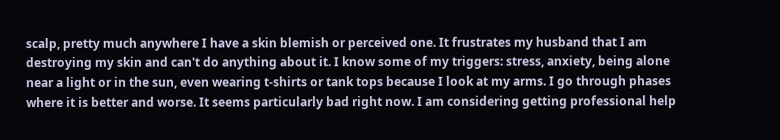scalp, pretty much anywhere I have a skin blemish or perceived one. It frustrates my husband that I am destroying my skin and can't do anything about it. I know some of my triggers: stress, anxiety, being alone near a light or in the sun, even wearing t-shirts or tank tops because I look at my arms. I go through phases where it is better and worse. It seems particularly bad right now. I am considering getting professional help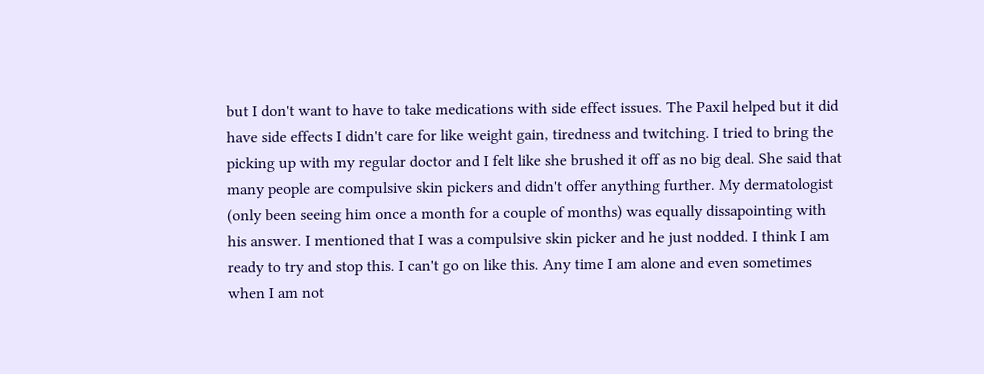but I don't want to have to take medications with side effect issues. The Paxil helped but it did have side effects I didn't care for like weight gain, tiredness and twitching. I tried to bring the picking up with my regular doctor and I felt like she brushed it off as no big deal. She said that many people are compulsive skin pickers and didn't offer anything further. My dermatologist (only been seeing him once a month for a couple of months) was equally dissapointing with his answer. I mentioned that I was a compulsive skin picker and he just nodded. I think I am ready to try and stop this. I can't go on like this. Any time I am alone and even sometimes when I am not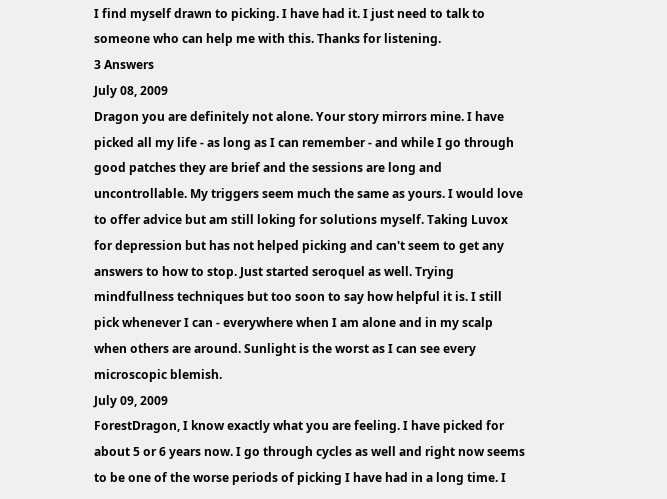I find myself drawn to picking. I have had it. I just need to talk to someone who can help me with this. Thanks for listening.
3 Answers
July 08, 2009
Dragon you are definitely not alone. Your story mirrors mine. I have picked all my life - as long as I can remember - and while I go through good patches they are brief and the sessions are long and uncontrollable. My triggers seem much the same as yours. I would love to offer advice but am still loking for solutions myself. Taking Luvox for depression but has not helped picking and can't seem to get any answers to how to stop. Just started seroquel as well. Trying mindfullness techniques but too soon to say how helpful it is. I still pick whenever I can - everywhere when I am alone and in my scalp when others are around. Sunlight is the worst as I can see every microscopic blemish.
July 09, 2009
ForestDragon, I know exactly what you are feeling. I have picked for about 5 or 6 years now. I go through cycles as well and right now seems to be one of the worse periods of picking I have had in a long time. I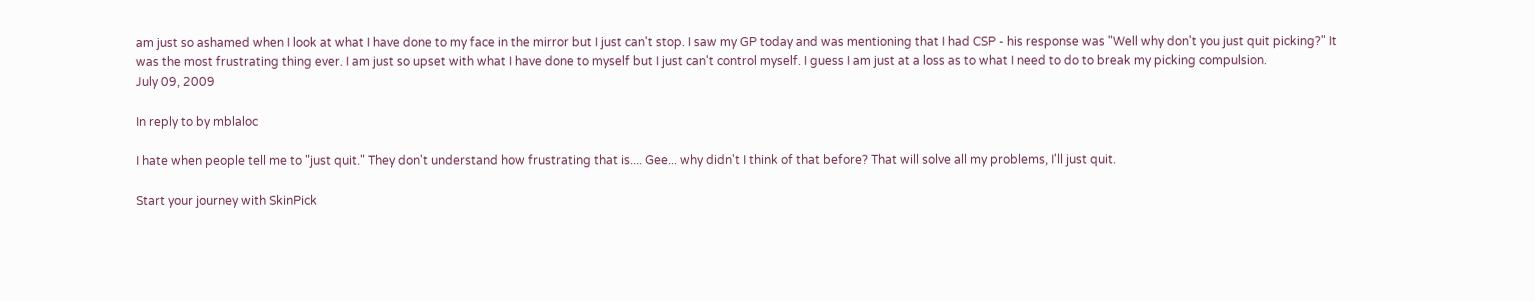am just so ashamed when I look at what I have done to my face in the mirror but I just can't stop. I saw my GP today and was mentioning that I had CSP - his response was "Well why don't you just quit picking?" It was the most frustrating thing ever. I am just so upset with what I have done to myself but I just can't control myself. I guess I am just at a loss as to what I need to do to break my picking compulsion.
July 09, 2009

In reply to by mblaloc

I hate when people tell me to "just quit." They don't understand how frustrating that is.... Gee... why didn't I think of that before? That will solve all my problems, I'll just quit.

Start your journey with SkinPick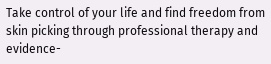Take control of your life and find freedom from skin picking through professional therapy and evidence-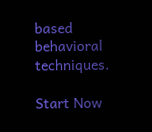based behavioral techniques.

Start Now